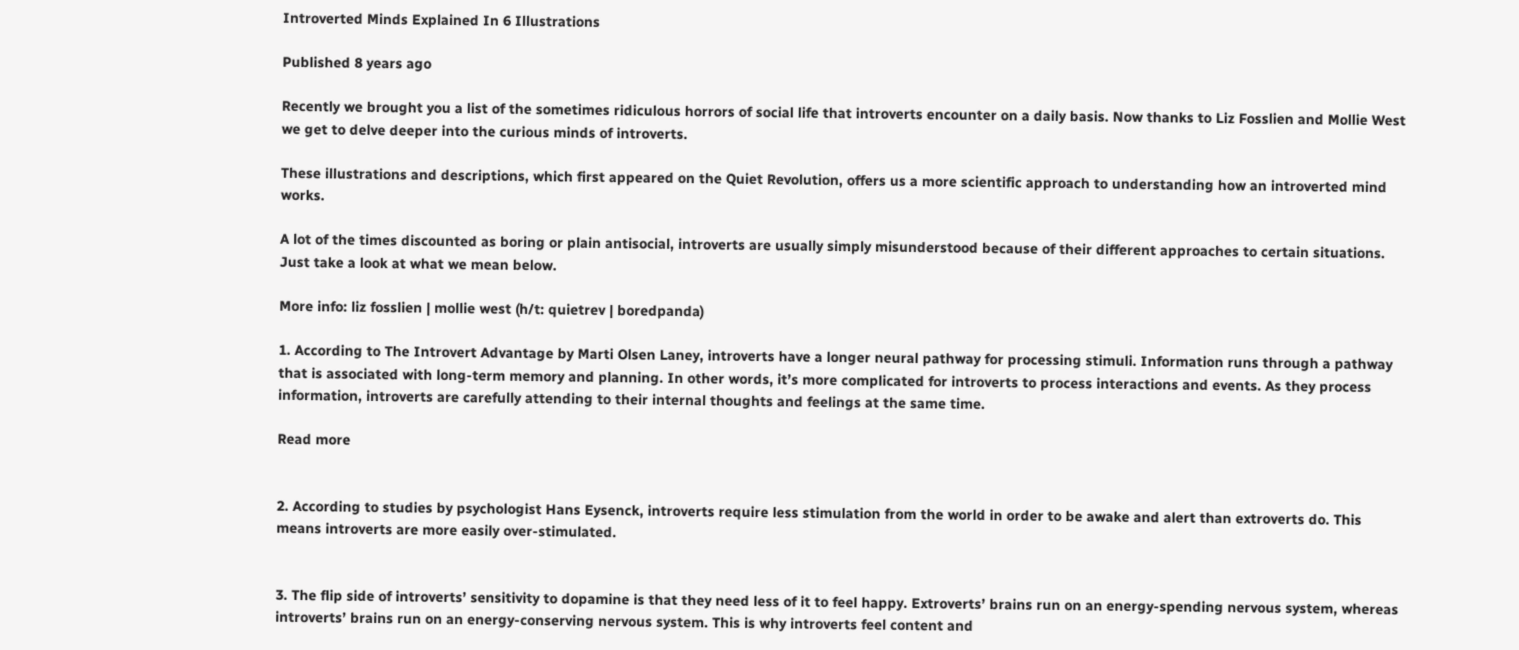Introverted Minds Explained In 6 Illustrations

Published 8 years ago

Recently we brought you a list of the sometimes ridiculous horrors of social life that introverts encounter on a daily basis. Now thanks to Liz Fosslien and Mollie West we get to delve deeper into the curious minds of introverts.

These illustrations and descriptions, which first appeared on the Quiet Revolution, offers us a more scientific approach to understanding how an introverted mind works.

A lot of the times discounted as boring or plain antisocial, introverts are usually simply misunderstood because of their different approaches to certain situations. Just take a look at what we mean below.

More info: liz fosslien | mollie west (h/t: quietrev | boredpanda)

1. According to The Introvert Advantage by Marti Olsen Laney, introverts have a longer neural pathway for processing stimuli. Information runs through a pathway that is associated with long-term memory and planning. In other words, it’s more complicated for introverts to process interactions and events. As they process information, introverts are carefully attending to their internal thoughts and feelings at the same time.

Read more


2. According to studies by psychologist Hans Eysenck, introverts require less stimulation from the world in order to be awake and alert than extroverts do. This means introverts are more easily over-stimulated.


3. The flip side of introverts’ sensitivity to dopamine is that they need less of it to feel happy. Extroverts’ brains run on an energy-spending nervous system, whereas introverts’ brains run on an energy-conserving nervous system. This is why introverts feel content and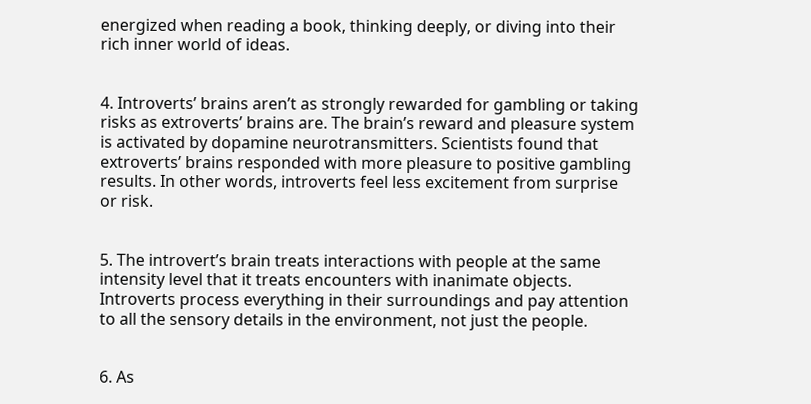energized when reading a book, thinking deeply, or diving into their rich inner world of ideas.


4. Introverts’ brains aren’t as strongly rewarded for gambling or taking risks as extroverts’ brains are. The brain’s reward and pleasure system is activated by dopamine neurotransmitters. Scientists found that extroverts’ brains responded with more pleasure to positive gambling results. In other words, introverts feel less excitement from surprise or risk.


5. The introvert’s brain treats interactions with people at the same intensity level that it treats encounters with inanimate objects. Introverts process everything in their surroundings and pay attention to all the sensory details in the environment, not just the people.


6. As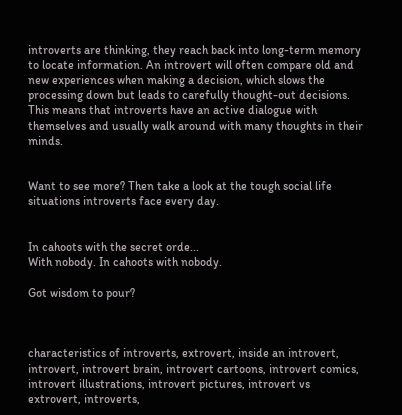introverts are thinking, they reach back into long-term memory to locate information. An introvert will often compare old and new experiences when making a decision, which slows the processing down but leads to carefully thought-out decisions. This means that introverts have an active dialogue with themselves and usually walk around with many thoughts in their minds.


Want to see more? Then take a look at the tough social life situations introverts face every day.


In cahoots with the secret orde...
With nobody. In cahoots with nobody.

Got wisdom to pour?



characteristics of introverts, extrovert, inside an introvert, introvert, introvert brain, introvert cartoons, introvert comics, introvert illustrations, introvert pictures, introvert vs extrovert, introverts,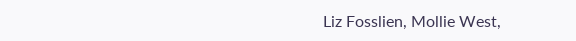Liz Fosslien, Mollie West,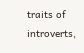traits of introverts,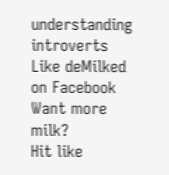understanding introverts
Like deMilked on Facebook
Want more milk?
Hit like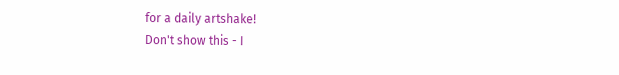for a daily artshake!
Don't show this - I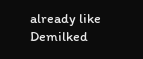already like Demilked